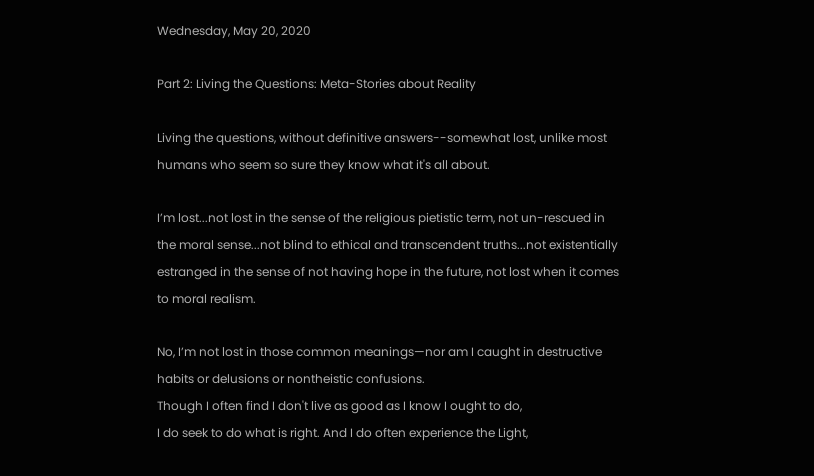Wednesday, May 20, 2020

Part 2: Living the Questions: Meta-Stories about Reality

Living the questions, without definitive answers--somewhat lost, unlike most humans who seem so sure they know what it's all about.

I’m lost...not lost in the sense of the religious pietistic term, not un-rescued in the moral sense...not blind to ethical and transcendent truths...not existentially estranged in the sense of not having hope in the future, not lost when it comes to moral realism.

No, I’m not lost in those common meanings—nor am I caught in destructive habits or delusions or nontheistic confusions.
Though I often find I don't live as good as I know I ought to do,
I do seek to do what is right. And I do often experience the Light,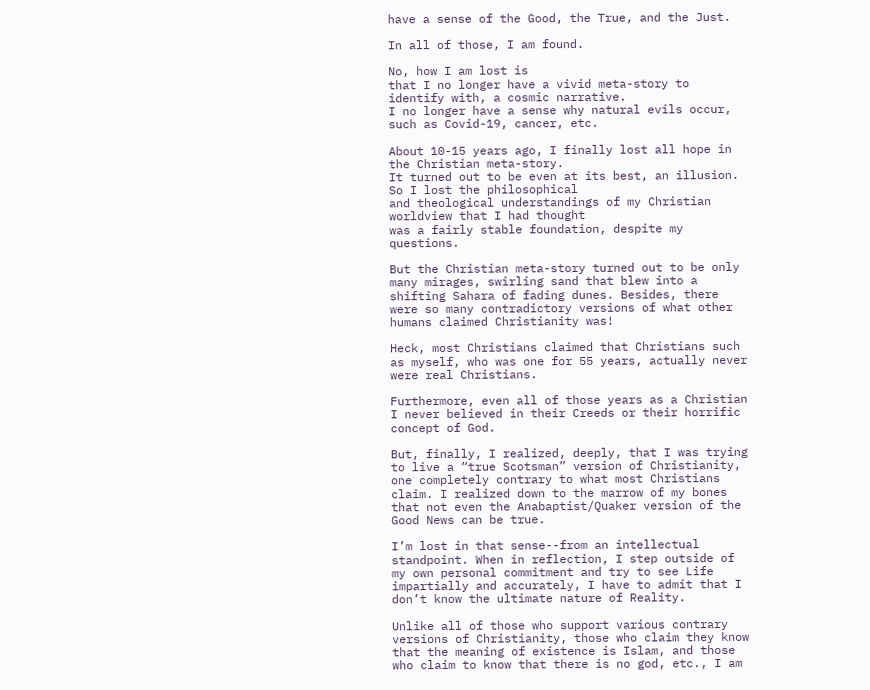have a sense of the Good, the True, and the Just.

In all of those, I am found.

No, how I am lost is
that I no longer have a vivid meta-story to identify with, a cosmic narrative.
I no longer have a sense why natural evils occur, such as Covid-19, cancer, etc.

About 10-15 years ago, I finally lost all hope in the Christian meta-story.
It turned out to be even at its best, an illusion. So I lost the philosophical
and theological understandings of my Christian worldview that I had thought
was a fairly stable foundation, despite my questions.

But the Christian meta-story turned out to be only many mirages, swirling sand that blew into a shifting Sahara of fading dunes. Besides, there were so many contradictory versions of what other humans claimed Christianity was!

Heck, most Christians claimed that Christians such as myself, who was one for 55 years, actually never were real Christians.

Furthermore, even all of those years as a Christian I never believed in their Creeds or their horrific concept of God.

But, finally, I realized, deeply, that I was trying to live a “true Scotsman” version of Christianity, one completely contrary to what most Christians claim. I realized down to the marrow of my bones that not even the Anabaptist/Quaker version of the Good News can be true.

I’m lost in that sense--from an intellectual standpoint. When in reflection, I step outside of my own personal commitment and try to see Life impartially and accurately, I have to admit that I don’t know the ultimate nature of Reality.

Unlike all of those who support various contrary versions of Christianity, those who claim they know that the meaning of existence is Islam, and those who claim to know that there is no god, etc., I am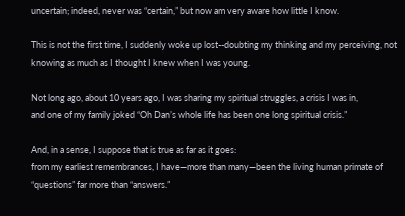uncertain; indeed, never was “certain,” but now am very aware how little I know.

This is not the first time, I suddenly woke up lost--doubting my thinking and my perceiving, not knowing as much as I thought I knew when I was young.

Not long ago, about 10 years ago, I was sharing my spiritual struggles, a crisis I was in,
and one of my family joked “Oh Dan’s whole life has been one long spiritual crisis.”

And, in a sense, I suppose that is true as far as it goes:
from my earliest remembrances, I have—more than many—been the living human primate of “questions” far more than “answers.”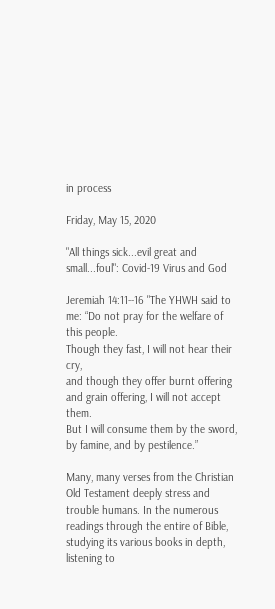in process

Friday, May 15, 2020

"All things sick...evil great and small...foul": Covid-19 Virus and God

Jeremiah 14:11--16 "The YHWH said to me: “Do not pray for the welfare of this people.
Though they fast, I will not hear their cry,
and though they offer burnt offering
and grain offering, I will not accept them.
But I will consume them by the sword, by famine, and by pestilence.”

Many, many verses from the Christian Old Testament deeply stress and trouble humans. In the numerous readings through the entire of Bible, studying its various books in depth, listening to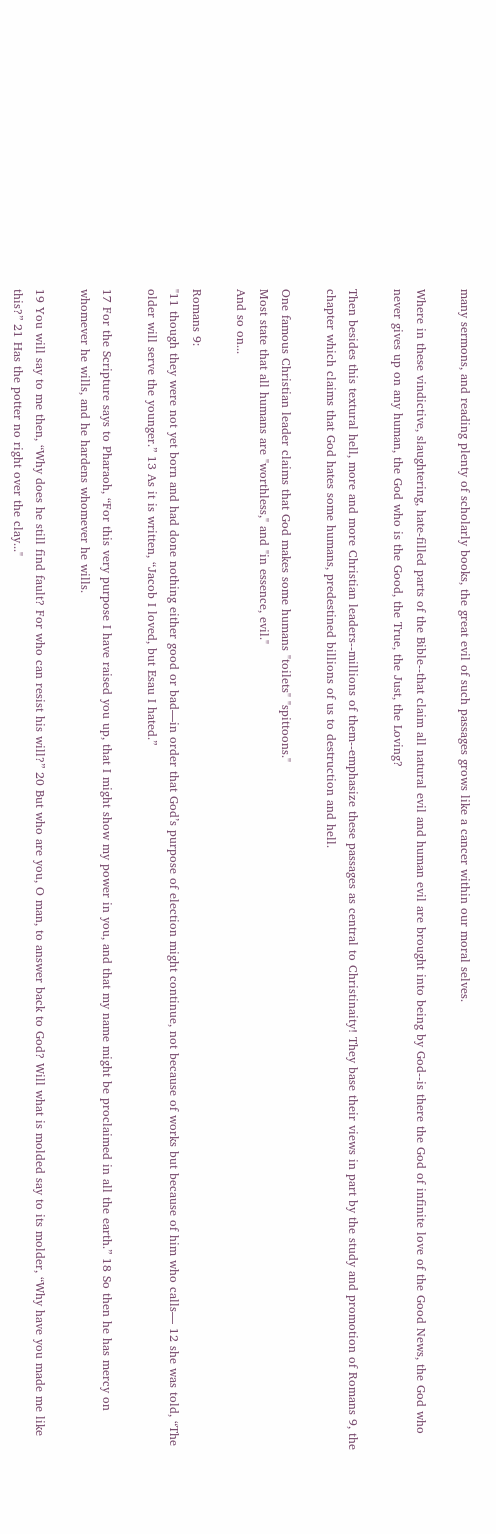many sermons, and reading plenty of scholarly books, the great evil of such passages grows like a cancer within our moral selves.

Where in these vindictive, slaughtering, hate-filled parts of the Bible--that claim all natural evil and human evil are brought into being by God--is there the God of infinite love of the Good News, the God who never gives up on any human, the God who is the Good, the True, the Just, the Loving?

Then besides this textural hell, more and more Christian leaders--millions of them--emphasize these passages as central to Christinaity! They base their views in part by the study and promotion of Romans 9, the chapter which claims that God hates some humans, predestined billions of us to destruction and hell.

One famous Christian leader claims that God makes some humans "toilets" "spittoons."
Most state that all humans are "worthless," and "in essence, evil."
And so on...

Romans 9:
"11 though they were not yet born and had done nothing either good or bad—in order that God’s purpose of election might continue, not because of works but because of him who calls— 12 she was told, “The older will serve the younger.” 13 As it is written, “Jacob I loved, but Esau I hated.”

17 For the Scripture says to Pharaoh, “For this very purpose I have raised you up, that I might show my power in you, and that my name might be proclaimed in all the earth.” 18 So then he has mercy on whomever he wills, and he hardens whomever he wills.

19 You will say to me then, “Why does he still find fault? For who can resist his will?” 20 But who are you, O man, to answer back to God? Will what is molded say to its molder, “Why have you made me like this?” 21 Has the potter no right over the clay..."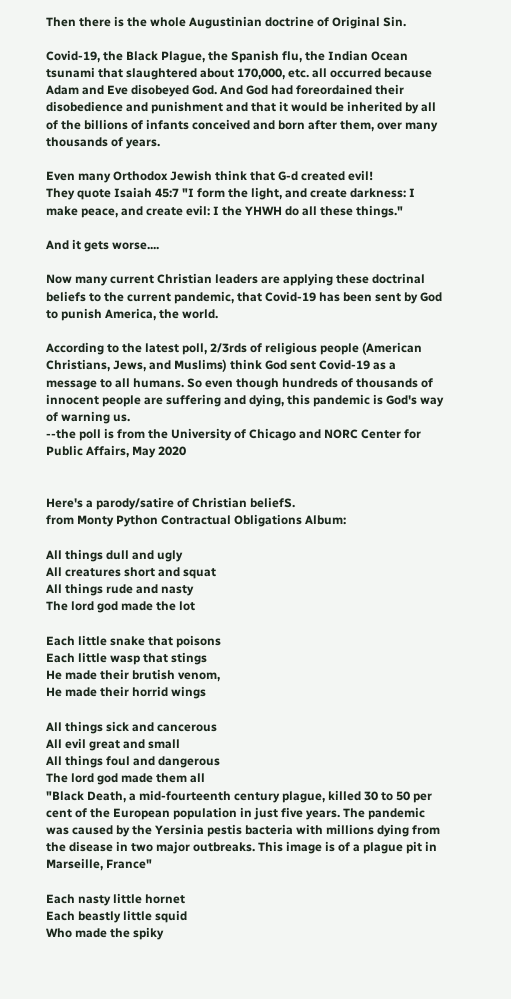Then there is the whole Augustinian doctrine of Original Sin.

Covid-19, the Black Plague, the Spanish flu, the Indian Ocean tsunami that slaughtered about 170,000, etc. all occurred because Adam and Eve disobeyed God. And God had foreordained their disobedience and punishment and that it would be inherited by all of the billions of infants conceived and born after them, over many thousands of years.

Even many Orthodox Jewish think that G-d created evil!
They quote Isaiah 45:7 "I form the light, and create darkness: I make peace, and create evil: I the YHWH do all these things."

And it gets worse....

Now many current Christian leaders are applying these doctrinal beliefs to the current pandemic, that Covid-19 has been sent by God to punish America, the world.

According to the latest poll, 2/3rds of religious people (American Christians, Jews, and Muslims) think God sent Covid-19 as a message to all humans. So even though hundreds of thousands of innocent people are suffering and dying, this pandemic is God's way of warning us.
--the poll is from the University of Chicago and NORC Center for Public Affairs, May 2020


Here's a parody/satire of Christian beliefS.
from Monty Python Contractual Obligations Album:

All things dull and ugly
All creatures short and squat
All things rude and nasty
The lord god made the lot

Each little snake that poisons
Each little wasp that stings
He made their brutish venom,
He made their horrid wings

All things sick and cancerous
All evil great and small
All things foul and dangerous
The lord god made them all
"Black Death, a mid-fourteenth century plague, killed 30 to 50 per cent of the European population in just five years. The pandemic was caused by the Yersinia pestis bacteria with millions dying from the disease in two major outbreaks. This image is of a plague pit in Marseille, France"

Each nasty little hornet
Each beastly little squid
Who made the spiky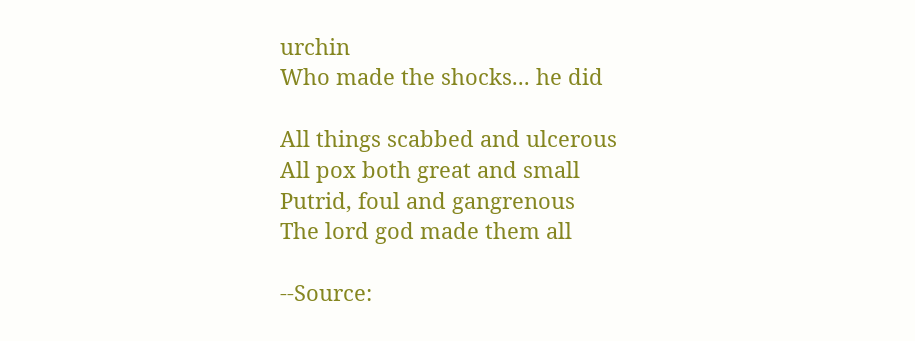urchin
Who made the shocks... he did

All things scabbed and ulcerous
All pox both great and small
Putrid, foul and gangrenous
The lord god made them all

--Source: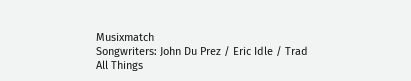Musixmatch
Songwriters: John Du Prez / Eric Idle / Trad
All Things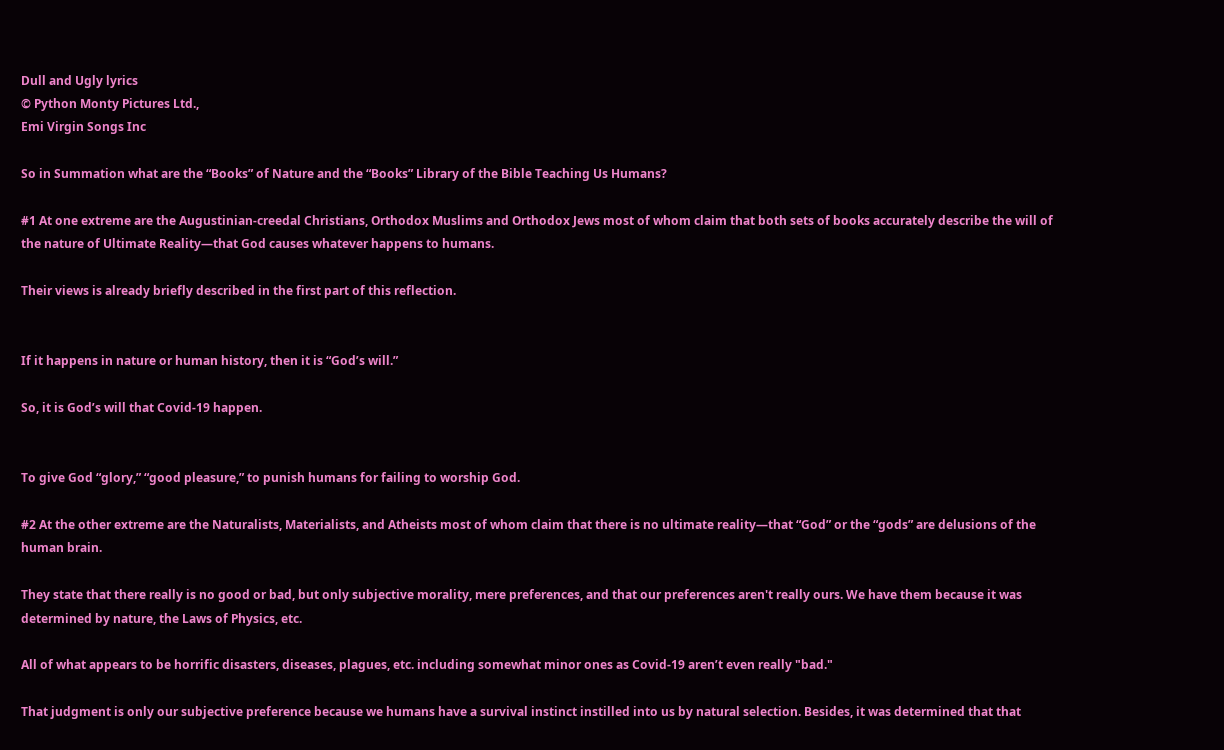Dull and Ugly lyrics
© Python Monty Pictures Ltd.,
Emi Virgin Songs Inc

So in Summation what are the “Books” of Nature and the “Books” Library of the Bible Teaching Us Humans?

#1 At one extreme are the Augustinian-creedal Christians, Orthodox Muslims and Orthodox Jews most of whom claim that both sets of books accurately describe the will of the nature of Ultimate Reality—that God causes whatever happens to humans.

Their views is already briefly described in the first part of this reflection.


If it happens in nature or human history, then it is “God’s will.”

So, it is God’s will that Covid-19 happen.


To give God “glory,” “good pleasure,” to punish humans for failing to worship God.

#2 At the other extreme are the Naturalists, Materialists, and Atheists most of whom claim that there is no ultimate reality—that “God” or the “gods” are delusions of the human brain.

They state that there really is no good or bad, but only subjective morality, mere preferences, and that our preferences aren't really ours. We have them because it was determined by nature, the Laws of Physics, etc.

All of what appears to be horrific disasters, diseases, plagues, etc. including somewhat minor ones as Covid-19 aren’t even really "bad."

That judgment is only our subjective preference because we humans have a survival instinct instilled into us by natural selection. Besides, it was determined that that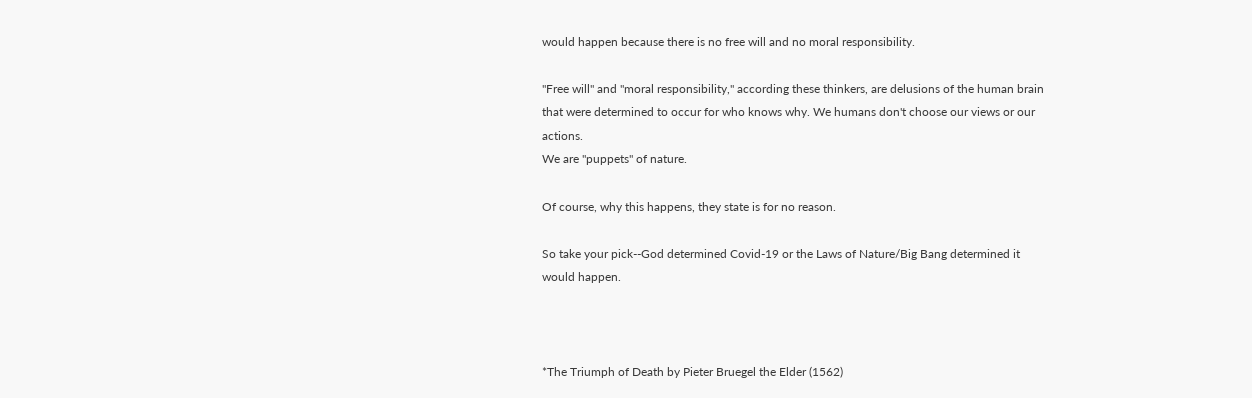would happen because there is no free will and no moral responsibility.

"Free will" and "moral responsibility," according these thinkers, are delusions of the human brain that were determined to occur for who knows why. We humans don't choose our views or our actions.
We are "puppets" of nature.

Of course, why this happens, they state is for no reason.

So take your pick--God determined Covid-19 or the Laws of Nature/Big Bang determined it would happen.



*The Triumph of Death by Pieter Bruegel the Elder (1562)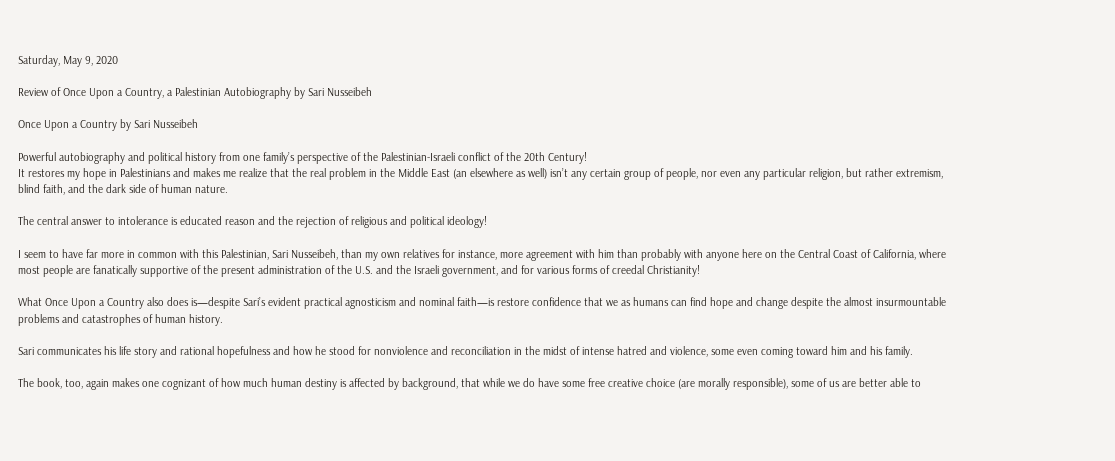Saturday, May 9, 2020

Review of Once Upon a Country, a Palestinian Autobiography by Sari Nusseibeh

Once Upon a Country by Sari Nusseibeh

Powerful autobiography and political history from one family’s perspective of the Palestinian-Israeli conflict of the 20th Century!
It restores my hope in Palestinians and makes me realize that the real problem in the Middle East (an elsewhere as well) isn’t any certain group of people, nor even any particular religion, but rather extremism, blind faith, and the dark side of human nature.

The central answer to intolerance is educated reason and the rejection of religious and political ideology!

I seem to have far more in common with this Palestinian, Sari Nusseibeh, than my own relatives for instance, more agreement with him than probably with anyone here on the Central Coast of California, where most people are fanatically supportive of the present administration of the U.S. and the Israeli government, and for various forms of creedal Christianity!

What Once Upon a Country also does is—despite Sari’s evident practical agnosticism and nominal faith—is restore confidence that we as humans can find hope and change despite the almost insurmountable problems and catastrophes of human history.

Sari communicates his life story and rational hopefulness and how he stood for nonviolence and reconciliation in the midst of intense hatred and violence, some even coming toward him and his family.

The book, too, again makes one cognizant of how much human destiny is affected by background, that while we do have some free creative choice (are morally responsible), some of us are better able to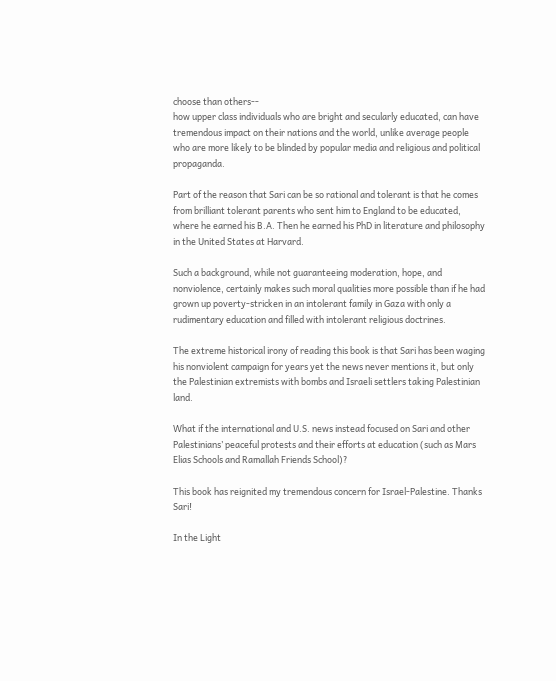choose than others--
how upper class individuals who are bright and secularly educated, can have tremendous impact on their nations and the world, unlike average people who are more likely to be blinded by popular media and religious and political propaganda.

Part of the reason that Sari can be so rational and tolerant is that he comes from brilliant tolerant parents who sent him to England to be educated, where he earned his B.A. Then he earned his PhD in literature and philosophy in the United States at Harvard.

Such a background, while not guaranteeing moderation, hope, and nonviolence, certainly makes such moral qualities more possible than if he had grown up poverty-stricken in an intolerant family in Gaza with only a rudimentary education and filled with intolerant religious doctrines.

The extreme historical irony of reading this book is that Sari has been waging his nonviolent campaign for years yet the news never mentions it, but only the Palestinian extremists with bombs and Israeli settlers taking Palestinian land.

What if the international and U.S. news instead focused on Sari and other Palestinians’ peaceful protests and their efforts at education (such as Mars Elias Schools and Ramallah Friends School)?

This book has reignited my tremendous concern for Israel-Palestine. Thanks Sari!

In the Light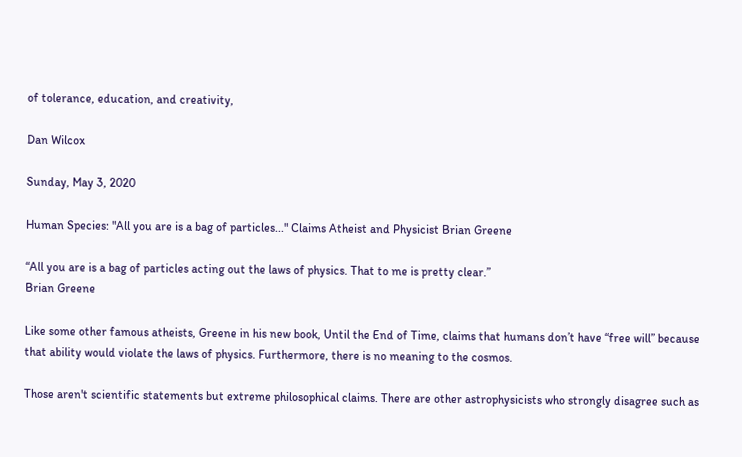of tolerance, education, and creativity,

Dan Wilcox

Sunday, May 3, 2020

Human Species: "All you are is a bag of particles..." Claims Atheist and Physicist Brian Greene

“All you are is a bag of particles acting out the laws of physics. That to me is pretty clear.”
Brian Greene

Like some other famous atheists, Greene in his new book, Until the End of Time, claims that humans don’t have “free will” because that ability would violate the laws of physics. Furthermore, there is no meaning to the cosmos.

Those aren't scientific statements but extreme philosophical claims. There are other astrophysicists who strongly disagree such as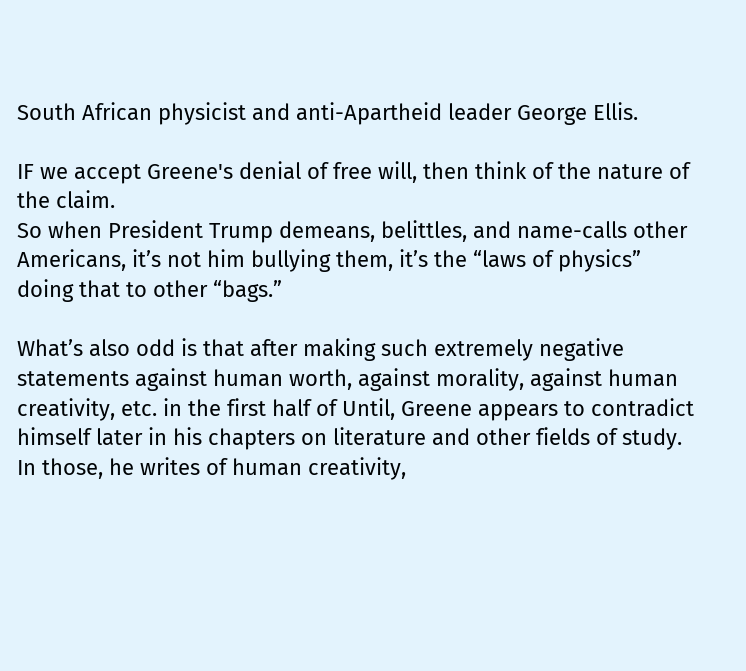South African physicist and anti-Apartheid leader George Ellis.

IF we accept Greene's denial of free will, then think of the nature of the claim.
So when President Trump demeans, belittles, and name-calls other Americans, it’s not him bullying them, it’s the “laws of physics” doing that to other “bags.”

What’s also odd is that after making such extremely negative statements against human worth, against morality, against human creativity, etc. in the first half of Until, Greene appears to contradict himself later in his chapters on literature and other fields of study. In those, he writes of human creativity,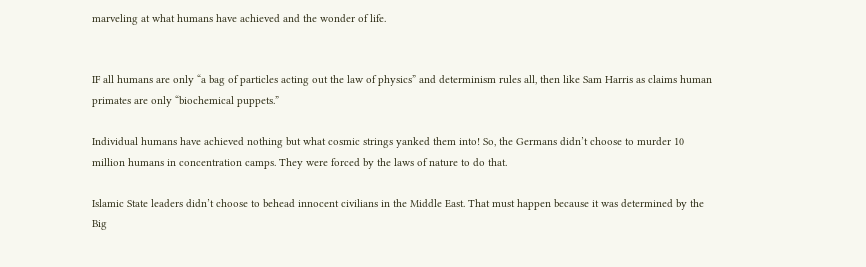marveling at what humans have achieved and the wonder of life.


IF all humans are only “a bag of particles acting out the law of physics” and determinism rules all, then like Sam Harris as claims human primates are only “biochemical puppets.”

Individual humans have achieved nothing but what cosmic strings yanked them into! So, the Germans didn’t choose to murder 10 million humans in concentration camps. They were forced by the laws of nature to do that.

Islamic State leaders didn’t choose to behead innocent civilians in the Middle East. That must happen because it was determined by the Big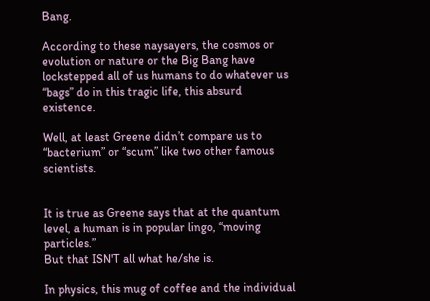Bang.

According to these naysayers, the cosmos or evolution or nature or the Big Bang have lockstepped all of us humans to do whatever us “bags” do in this tragic life, this absurd existence.

Well, at least Greene didn’t compare us to “bacterium” or “scum” like two other famous scientists.


It is true as Greene says that at the quantum level, a human is in popular lingo, “moving particles.”
But that ISN'T all what he/she is.

In physics, this mug of coffee and the individual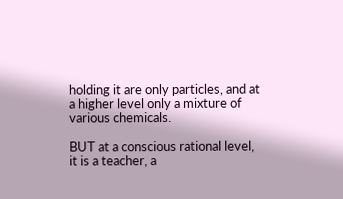holding it are only particles, and at a higher level only a mixture of various chemicals.

BUT at a conscious rational level, it is a teacher, a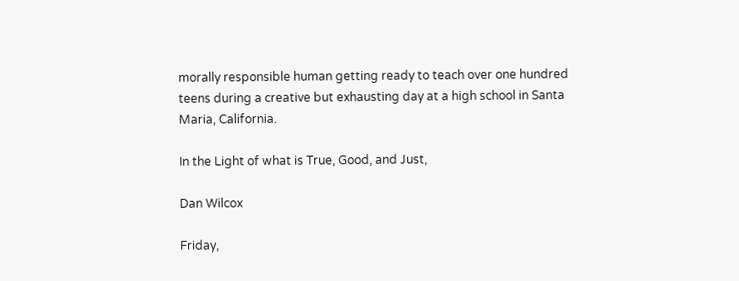morally responsible human getting ready to teach over one hundred teens during a creative but exhausting day at a high school in Santa Maria, California.

In the Light of what is True, Good, and Just,

Dan Wilcox

Friday,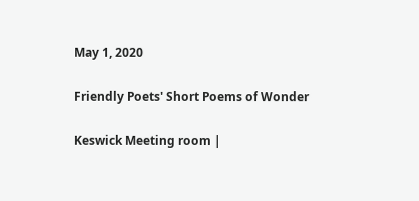May 1, 2020

Friendly Poets' Short Poems of Wonder

Keswick Meeting room |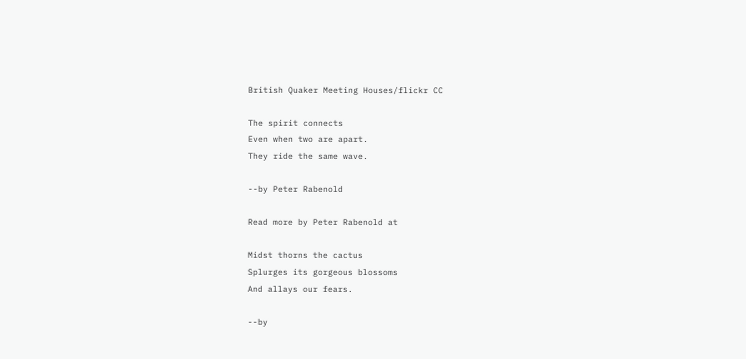British Quaker Meeting Houses/flickr CC

The spirit connects
Even when two are apart.
They ride the same wave.

--by Peter Rabenold

Read more by Peter Rabenold at

Midst thorns the cactus
Splurges its gorgeous blossoms
And allays our fears.

--by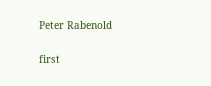Peter Rabenold

first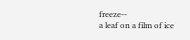freeze--
a leaf on a film of ice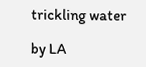trickling water

by LA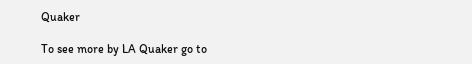Quaker

To see more by LA Quaker go to